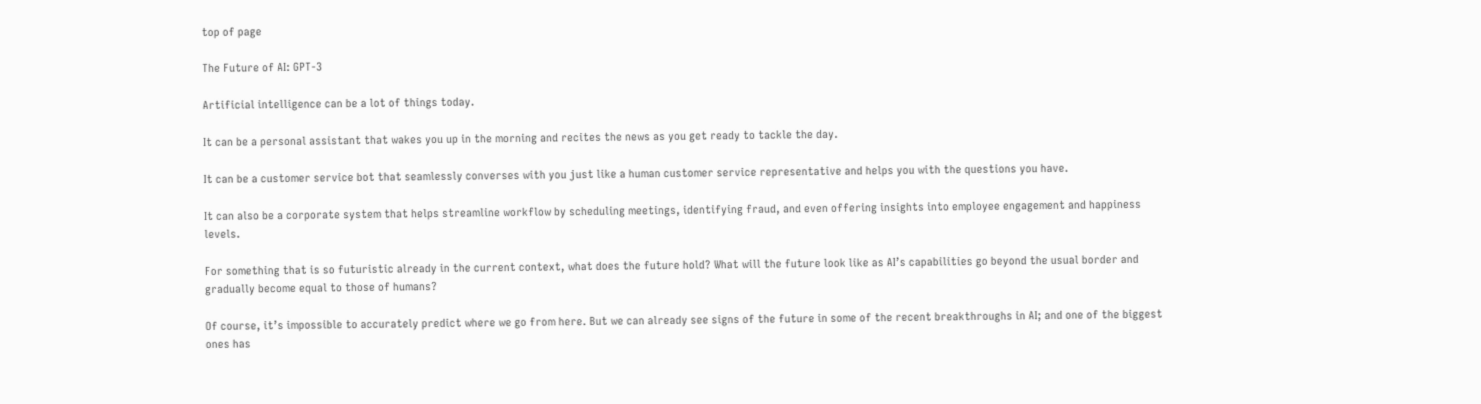top of page

The Future of AI: GPT-3

Artificial intelligence can be a lot of things today.

It can be a personal assistant that wakes you up in the morning and recites the news as you get ready to tackle the day.

It can be a customer service bot that seamlessly converses with you just like a human customer service representative and helps you with the questions you have.

It can also be a corporate system that helps streamline workflow by scheduling meetings, identifying fraud, and even offering insights into employee engagement and happiness levels.

For something that is so futuristic already in the current context, what does the future hold? What will the future look like as AI’s capabilities go beyond the usual border and gradually become equal to those of humans?

Of course, it’s impossible to accurately predict where we go from here. But we can already see signs of the future in some of the recent breakthroughs in AI; and one of the biggest ones has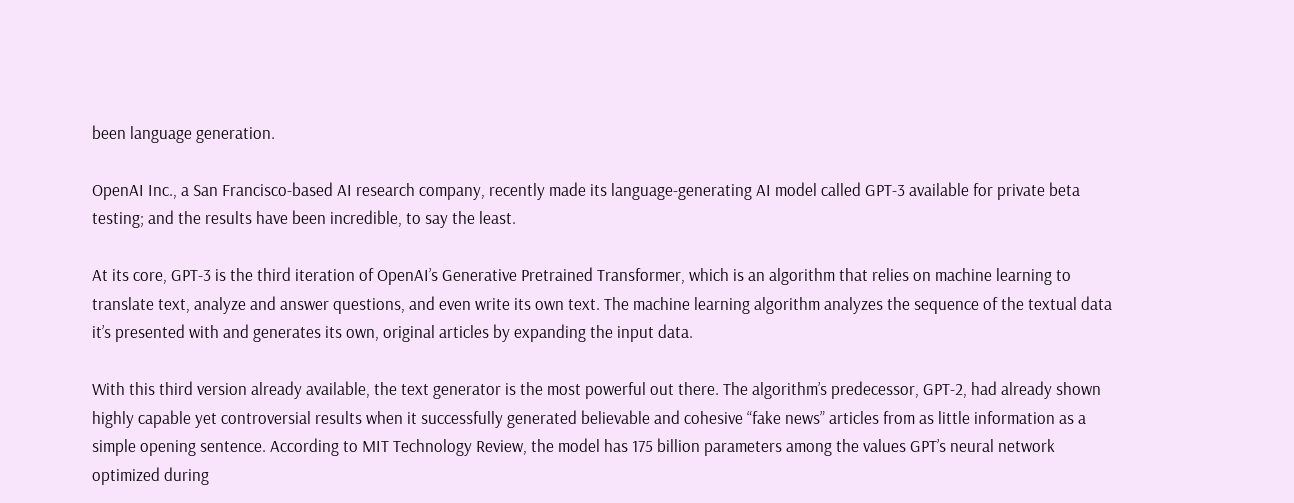been language generation.

OpenAI Inc., a San Francisco-based AI research company, recently made its language-generating AI model called GPT-3 available for private beta testing; and the results have been incredible, to say the least.

At its core, GPT-3 is the third iteration of OpenAI’s Generative Pretrained Transformer, which is an algorithm that relies on machine learning to translate text, analyze and answer questions, and even write its own text. The machine learning algorithm analyzes the sequence of the textual data it’s presented with and generates its own, original articles by expanding the input data.

With this third version already available, the text generator is the most powerful out there. The algorithm’s predecessor, GPT-2, had already shown highly capable yet controversial results when it successfully generated believable and cohesive “fake news” articles from as little information as a simple opening sentence. According to MIT Technology Review, the model has 175 billion parameters among the values GPT’s neural network optimized during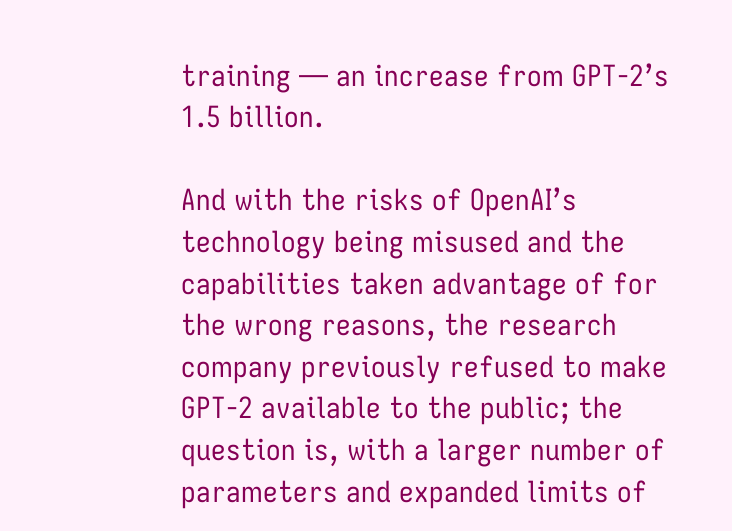training — an increase from GPT-2’s 1.5 billion.

And with the risks of OpenAI’s technology being misused and the capabilities taken advantage of for the wrong reasons, the research company previously refused to make GPT-2 available to the public; the question is, with a larger number of parameters and expanded limits of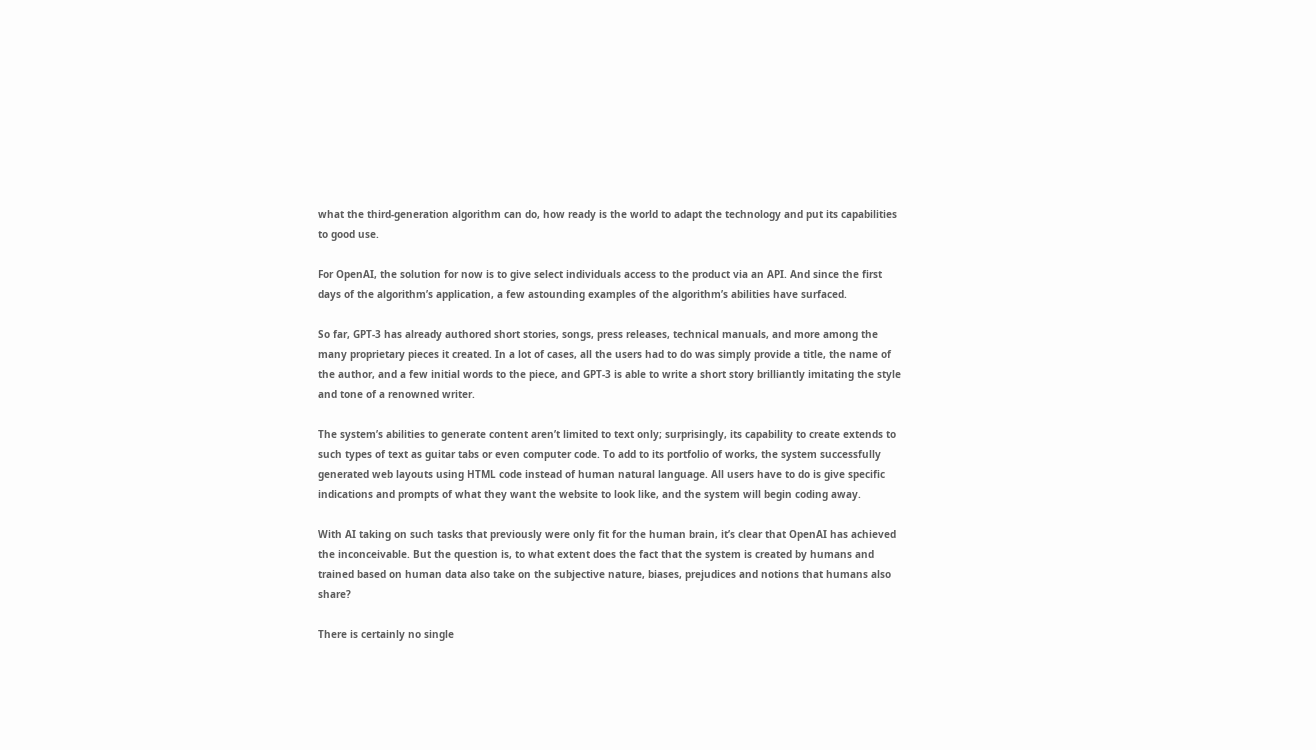what the third-generation algorithm can do, how ready is the world to adapt the technology and put its capabilities to good use.

For OpenAI, the solution for now is to give select individuals access to the product via an API. And since the first days of the algorithm’s application, a few astounding examples of the algorithm’s abilities have surfaced.

So far, GPT-3 has already authored short stories, songs, press releases, technical manuals, and more among the many proprietary pieces it created. In a lot of cases, all the users had to do was simply provide a title, the name of the author, and a few initial words to the piece, and GPT-3 is able to write a short story brilliantly imitating the style and tone of a renowned writer.

The system’s abilities to generate content aren’t limited to text only; surprisingly, its capability to create extends to such types of text as guitar tabs or even computer code. To add to its portfolio of works, the system successfully generated web layouts using HTML code instead of human natural language. All users have to do is give specific indications and prompts of what they want the website to look like, and the system will begin coding away.

With AI taking on such tasks that previously were only fit for the human brain, it’s clear that OpenAI has achieved the inconceivable. But the question is, to what extent does the fact that the system is created by humans and trained based on human data also take on the subjective nature, biases, prejudices and notions that humans also share?

There is certainly no single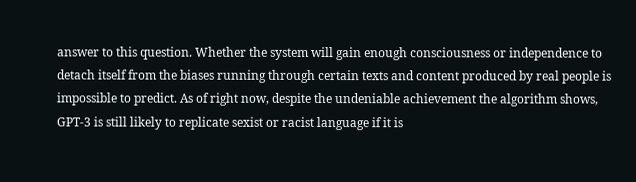answer to this question. Whether the system will gain enough consciousness or independence to detach itself from the biases running through certain texts and content produced by real people is impossible to predict. As of right now, despite the undeniable achievement the algorithm shows, GPT-3 is still likely to replicate sexist or racist language if it is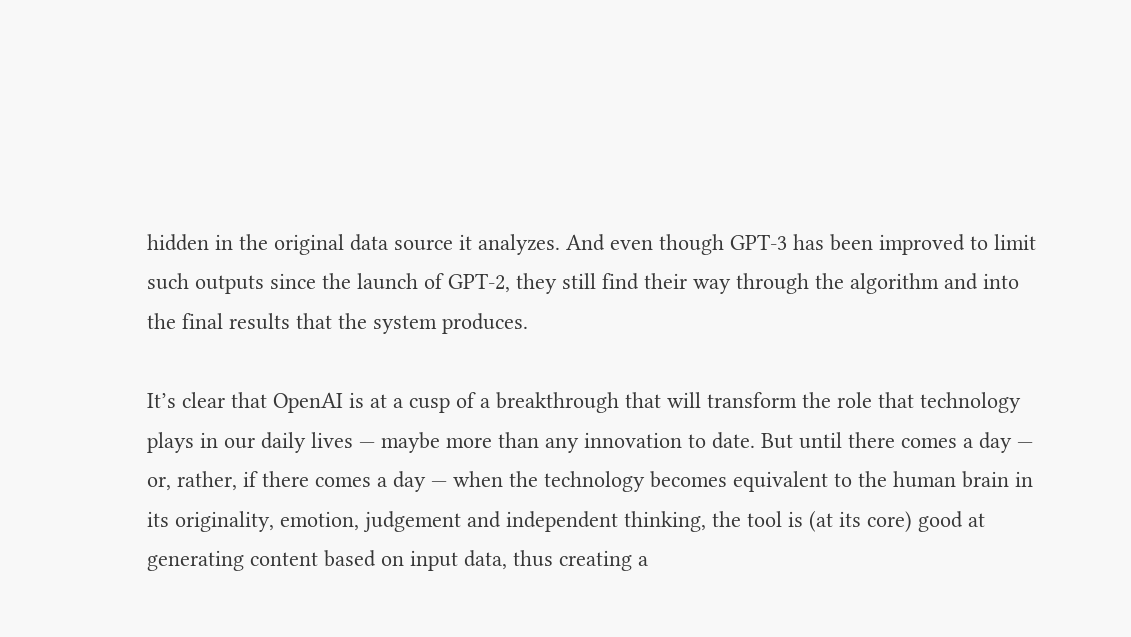hidden in the original data source it analyzes. And even though GPT-3 has been improved to limit such outputs since the launch of GPT-2, they still find their way through the algorithm and into the final results that the system produces.

It’s clear that OpenAI is at a cusp of a breakthrough that will transform the role that technology plays in our daily lives — maybe more than any innovation to date. But until there comes a day — or, rather, if there comes a day — when the technology becomes equivalent to the human brain in its originality, emotion, judgement and independent thinking, the tool is (at its core) good at generating content based on input data, thus creating a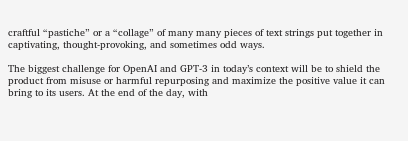craftful “pastiche” or a “collage” of many many pieces of text strings put together in captivating, thought-provoking, and sometimes odd ways.

The biggest challenge for OpenAI and GPT-3 in today’s context will be to shield the product from misuse or harmful repurposing and maximize the positive value it can bring to its users. At the end of the day, with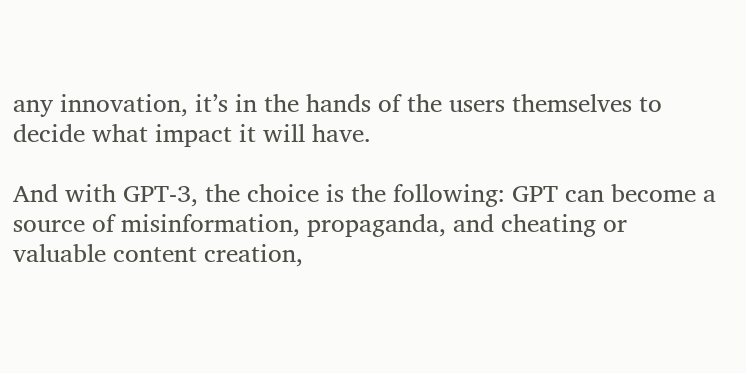any innovation, it’s in the hands of the users themselves to decide what impact it will have.

And with GPT-3, the choice is the following: GPT can become a source of misinformation, propaganda, and cheating or valuable content creation,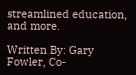streamlined education, and more.

Written By: Gary Fowler, Co-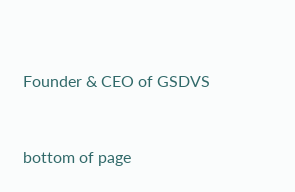Founder & CEO of GSDVS


bottom of page